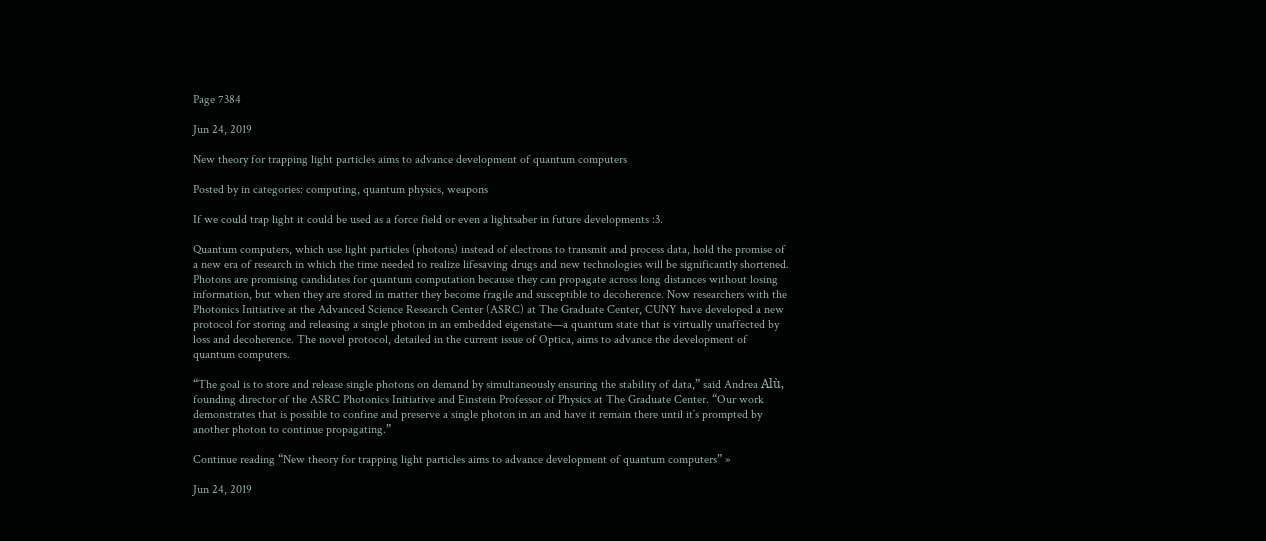Page 7384

Jun 24, 2019

New theory for trapping light particles aims to advance development of quantum computers

Posted by in categories: computing, quantum physics, weapons

If we could trap light it could be used as a force field or even a lightsaber in future developments :3.

Quantum computers, which use light particles (photons) instead of electrons to transmit and process data, hold the promise of a new era of research in which the time needed to realize lifesaving drugs and new technologies will be significantly shortened. Photons are promising candidates for quantum computation because they can propagate across long distances without losing information, but when they are stored in matter they become fragile and susceptible to decoherence. Now researchers with the Photonics Initiative at the Advanced Science Research Center (ASRC) at The Graduate Center, CUNY have developed a new protocol for storing and releasing a single photon in an embedded eigenstate—a quantum state that is virtually unaffected by loss and decoherence. The novel protocol, detailed in the current issue of Optica, aims to advance the development of quantum computers.

“The goal is to store and release single photons on demand by simultaneously ensuring the stability of data,” said Andrea Alù, founding director of the ASRC Photonics Initiative and Einstein Professor of Physics at The Graduate Center. “Our work demonstrates that is possible to confine and preserve a single photon in an and have it remain there until it’s prompted by another photon to continue propagating.”

Continue reading “New theory for trapping light particles aims to advance development of quantum computers” »

Jun 24, 2019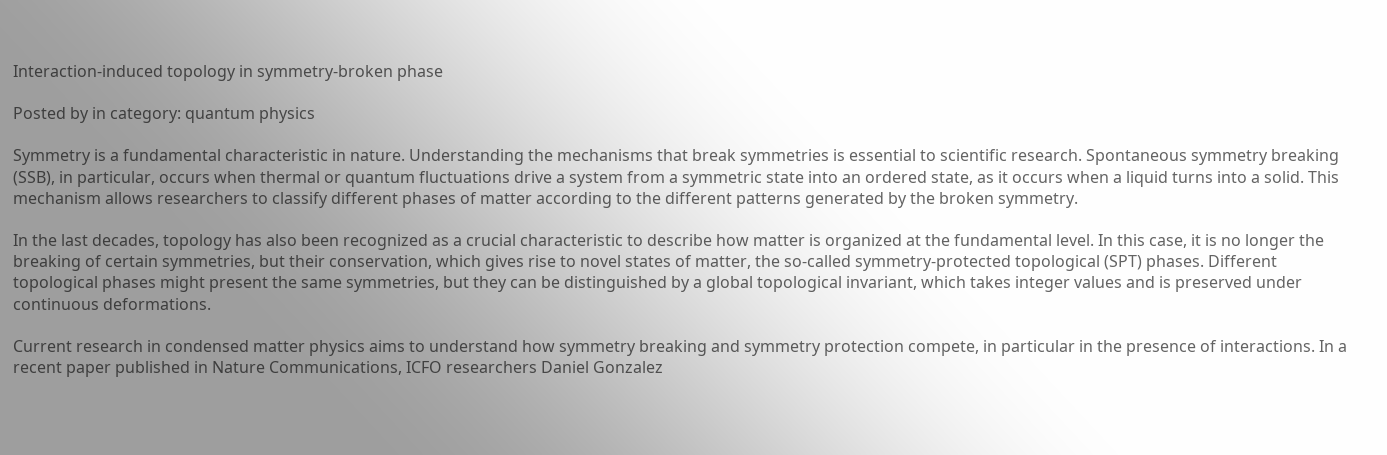Interaction-induced topology in symmetry-broken phase

Posted by in category: quantum physics

Symmetry is a fundamental characteristic in nature. Understanding the mechanisms that break symmetries is essential to scientific research. Spontaneous symmetry breaking (SSB), in particular, occurs when thermal or quantum fluctuations drive a system from a symmetric state into an ordered state, as it occurs when a liquid turns into a solid. This mechanism allows researchers to classify different phases of matter according to the different patterns generated by the broken symmetry.

In the last decades, topology has also been recognized as a crucial characteristic to describe how matter is organized at the fundamental level. In this case, it is no longer the breaking of certain symmetries, but their conservation, which gives rise to novel states of matter, the so-called symmetry-protected topological (SPT) phases. Different topological phases might present the same symmetries, but they can be distinguished by a global topological invariant, which takes integer values and is preserved under continuous deformations.

Current research in condensed matter physics aims to understand how symmetry breaking and symmetry protection compete, in particular in the presence of interactions. In a recent paper published in Nature Communications, ICFO researchers Daniel Gonzalez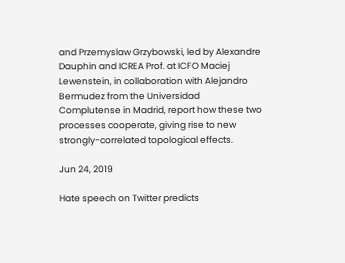and Przemyslaw Grzybowski, led by Alexandre Dauphin and ICREA Prof. at ICFO Maciej Lewenstein, in collaboration with Alejandro Bermudez from the Universidad Complutense in Madrid, report how these two processes cooperate, giving rise to new strongly-correlated topological effects.

Jun 24, 2019

Hate speech on Twitter predicts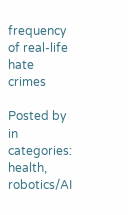frequency of real-life hate crimes

Posted by in categories: health, robotics/AI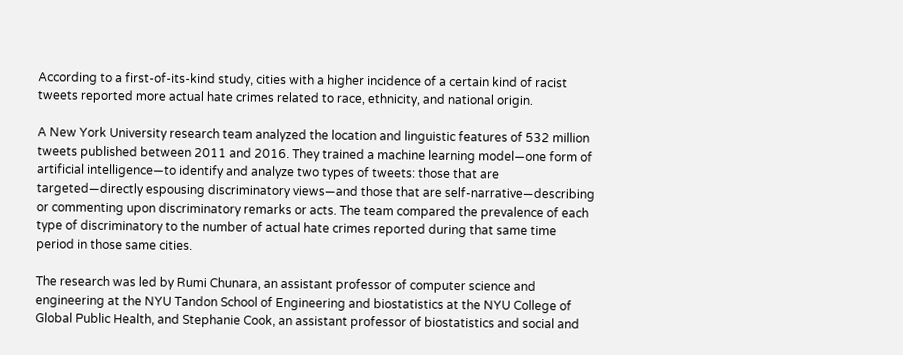According to a first-of-its-kind study, cities with a higher incidence of a certain kind of racist tweets reported more actual hate crimes related to race, ethnicity, and national origin.

A New York University research team analyzed the location and linguistic features of 532 million tweets published between 2011 and 2016. They trained a machine learning model—one form of artificial intelligence—to identify and analyze two types of tweets: those that are targeted—directly espousing discriminatory views—and those that are self-narrative—describing or commenting upon discriminatory remarks or acts. The team compared the prevalence of each type of discriminatory to the number of actual hate crimes reported during that same time period in those same cities.

The research was led by Rumi Chunara, an assistant professor of computer science and engineering at the NYU Tandon School of Engineering and biostatistics at the NYU College of Global Public Health, and Stephanie Cook, an assistant professor of biostatistics and social and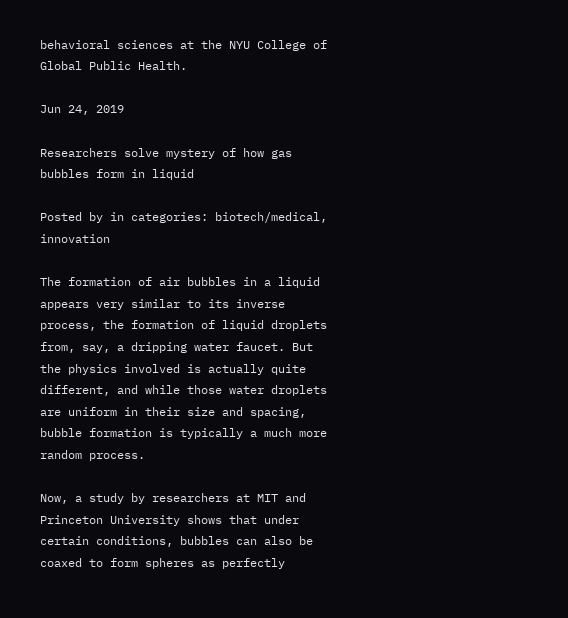behavioral sciences at the NYU College of Global Public Health.

Jun 24, 2019

Researchers solve mystery of how gas bubbles form in liquid

Posted by in categories: biotech/medical, innovation

The formation of air bubbles in a liquid appears very similar to its inverse process, the formation of liquid droplets from, say, a dripping water faucet. But the physics involved is actually quite different, and while those water droplets are uniform in their size and spacing, bubble formation is typically a much more random process.

Now, a study by researchers at MIT and Princeton University shows that under certain conditions, bubbles can also be coaxed to form spheres as perfectly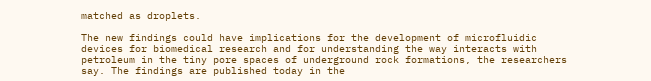matched as droplets.

The new findings could have implications for the development of microfluidic devices for biomedical research and for understanding the way interacts with petroleum in the tiny pore spaces of underground rock formations, the researchers say. The findings are published today in the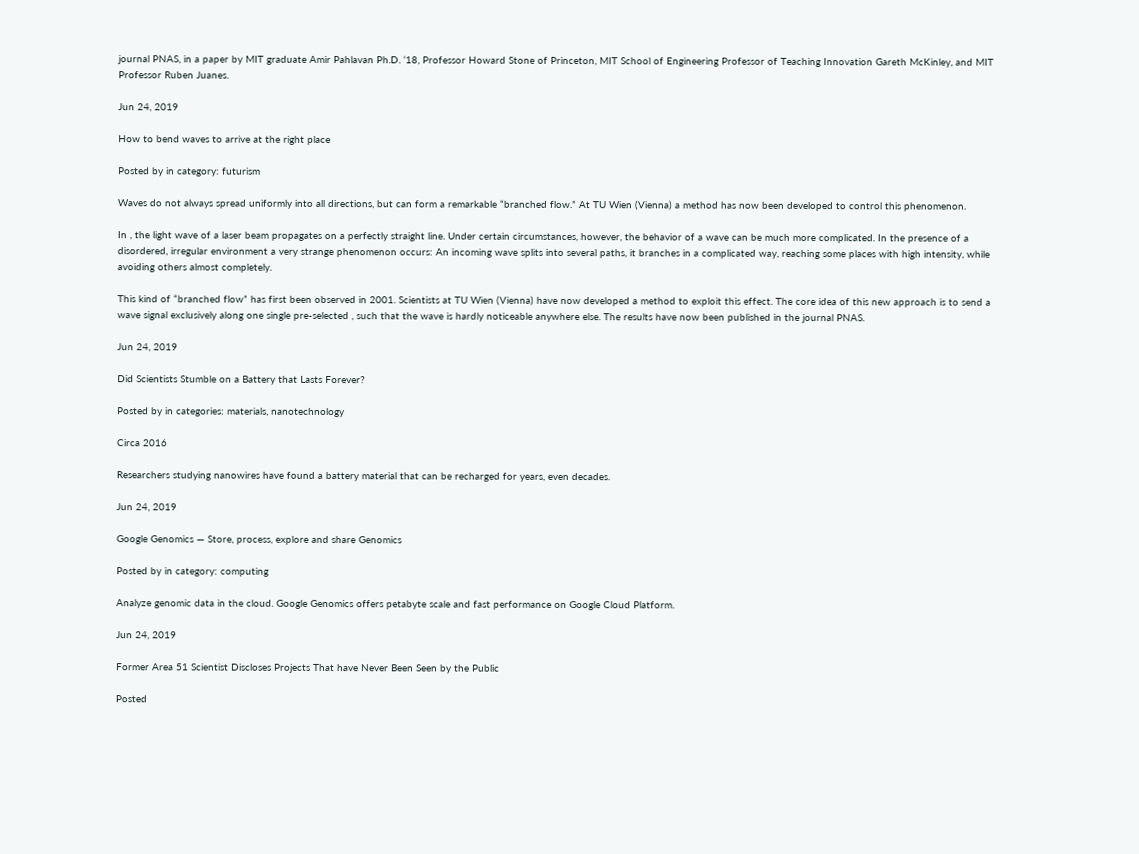journal PNAS, in a paper by MIT graduate Amir Pahlavan Ph.D. ‘18, Professor Howard Stone of Princeton, MIT School of Engineering Professor of Teaching Innovation Gareth McKinley, and MIT Professor Ruben Juanes.

Jun 24, 2019

How to bend waves to arrive at the right place

Posted by in category: futurism

Waves do not always spread uniformly into all directions, but can form a remarkable “branched flow.” At TU Wien (Vienna) a method has now been developed to control this phenomenon.

In , the light wave of a laser beam propagates on a perfectly straight line. Under certain circumstances, however, the behavior of a wave can be much more complicated. In the presence of a disordered, irregular environment a very strange phenomenon occurs: An incoming wave splits into several paths, it branches in a complicated way, reaching some places with high intensity, while avoiding others almost completely.

This kind of “branched flow” has first been observed in 2001. Scientists at TU Wien (Vienna) have now developed a method to exploit this effect. The core idea of this new approach is to send a wave signal exclusively along one single pre-selected , such that the wave is hardly noticeable anywhere else. The results have now been published in the journal PNAS.

Jun 24, 2019

Did Scientists Stumble on a Battery that Lasts Forever?

Posted by in categories: materials, nanotechnology

Circa 2016

Researchers studying nanowires have found a battery material that can be recharged for years, even decades.

Jun 24, 2019

Google Genomics — Store, process, explore and share Genomics

Posted by in category: computing

Analyze genomic data in the cloud. Google Genomics offers petabyte scale and fast performance on Google Cloud Platform.

Jun 24, 2019

Former Area 51 Scientist Discloses Projects That have Never Been Seen by the Public

Posted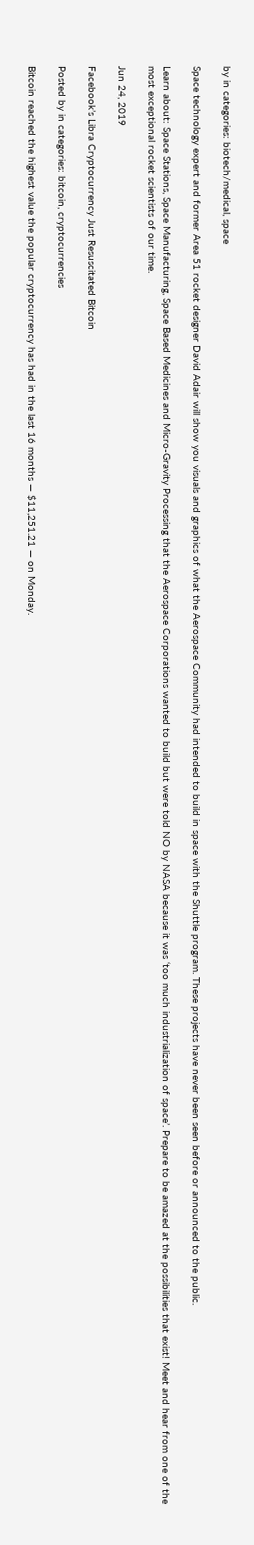by in categories: biotech/medical, space

Space technology expert and former Area 51 rocket designer David Adair will show you visuals and graphics of what the Aerospace Community had intended to build in space with the Shuttle program. These projects have never been seen before or announced to the public.

Learn about: Space Stations, Space Manufacturing, Space Based Medicines and Micro-Gravity Processing that the Aerospace Corporations wanted to build but were told NO by NASA because it was ‘too much industrialization of space’. Prepare to be amazed at the possibilities that exist! Meet and hear from one of the most exceptional rocket scientists of our time.

Jun 24, 2019

Facebook’s Libra Cryptocurrency Just Resuscitated Bitcoin

Posted by in categories: bitcoin, cryptocurrencies

Bitcoin reached the highest value the popular cryptocurrency has had in the last 16 months — $11,251.21 — on Monday.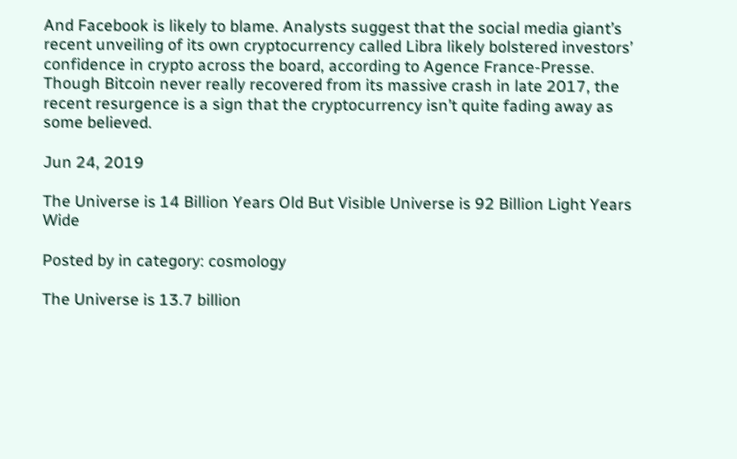And Facebook is likely to blame. Analysts suggest that the social media giant’s recent unveiling of its own cryptocurrency called Libra likely bolstered investors’ confidence in crypto across the board, according to Agence France-Presse. Though Bitcoin never really recovered from its massive crash in late 2017, the recent resurgence is a sign that the cryptocurrency isn’t quite fading away as some believed.

Jun 24, 2019

The Universe is 14 Billion Years Old But Visible Universe is 92 Billion Light Years Wide

Posted by in category: cosmology

The Universe is 13.7 billion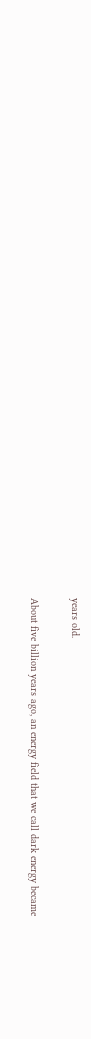years old.

About five billion years ago, an energy field that we call dark energy became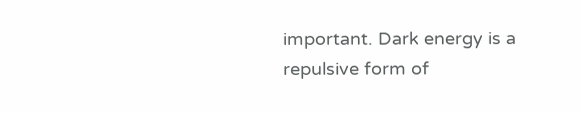important. Dark energy is a repulsive form of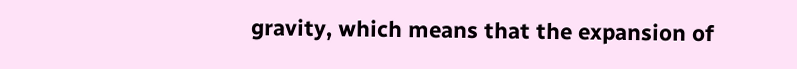gravity, which means that the expansion of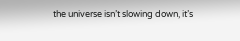the universe isn’t slowing down, it’s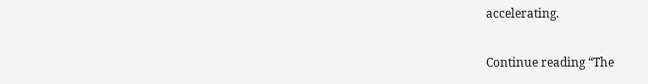accelerating.

Continue reading “The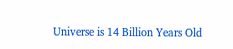Universe is 14 Billion Years Old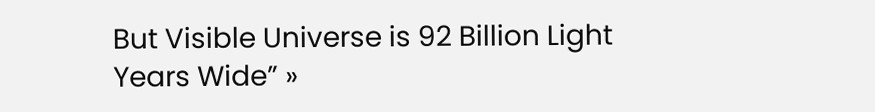But Visible Universe is 92 Billion Light Years Wide” »